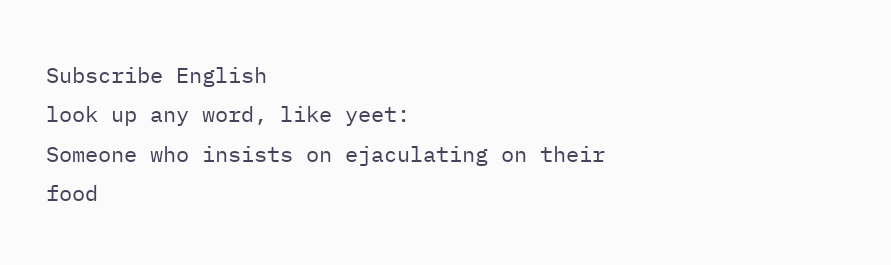Subscribe English
look up any word, like yeet:
Someone who insists on ejaculating on their food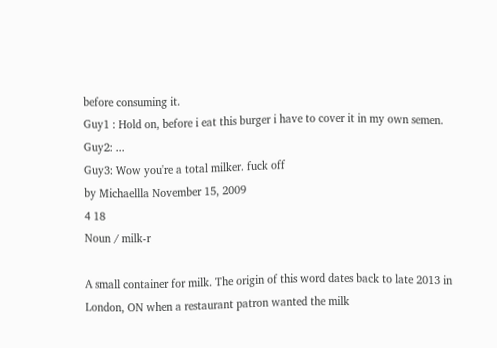before consuming it.
Guy1 : Hold on, before i eat this burger i have to cover it in my own semen.
Guy2: ...
Guy3: Wow you're a total milker. fuck off
by Michaellla November 15, 2009
4 18
Noun / milk-r

A small container for milk. The origin of this word dates back to late 2013 in London, ON when a restaurant patron wanted the milk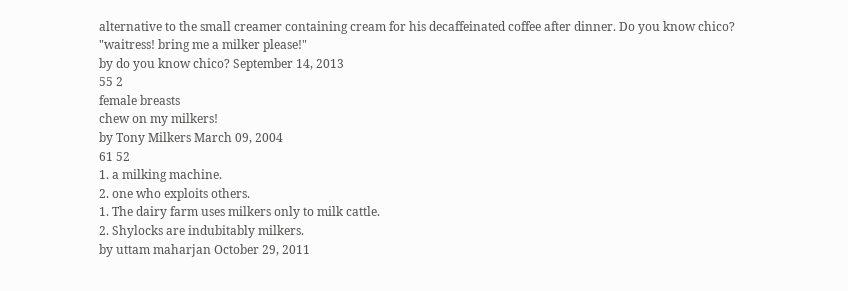alternative to the small creamer containing cream for his decaffeinated coffee after dinner. Do you know chico?
"waitress! bring me a milker please!"
by do you know chico? September 14, 2013
55 2
female breasts
chew on my milkers!
by Tony Milkers March 09, 2004
61 52
1. a milking machine.
2. one who exploits others.
1. The dairy farm uses milkers only to milk cattle.
2. Shylocks are indubitably milkers.
by uttam maharjan October 29, 2011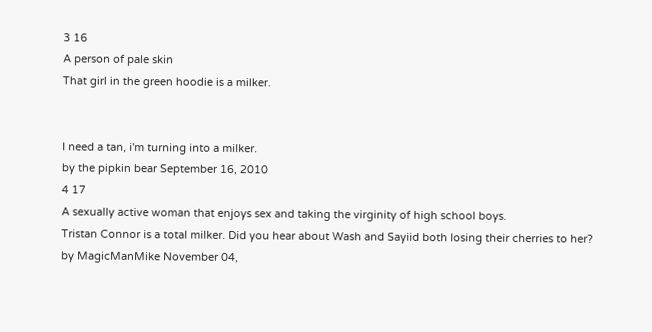3 16
A person of pale skin
That girl in the green hoodie is a milker.


I need a tan, i'm turning into a milker.
by the pipkin bear September 16, 2010
4 17
A sexually active woman that enjoys sex and taking the virginity of high school boys.
Tristan Connor is a total milker. Did you hear about Wash and Sayiid both losing their cherries to her?
by MagicManMike November 04,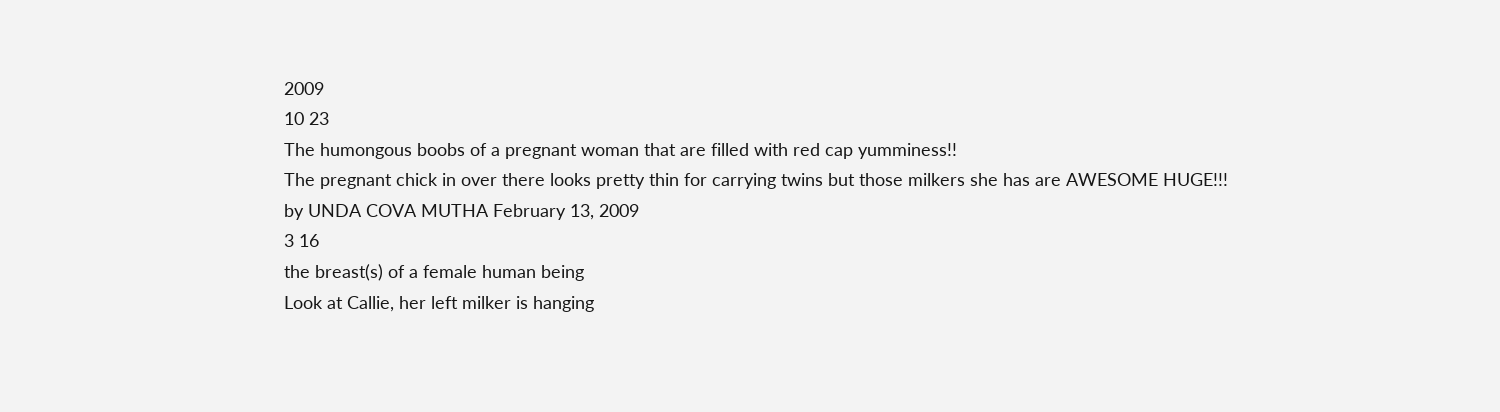2009
10 23
The humongous boobs of a pregnant woman that are filled with red cap yumminess!!
The pregnant chick in over there looks pretty thin for carrying twins but those milkers she has are AWESOME HUGE!!!
by UNDA COVA MUTHA February 13, 2009
3 16
the breast(s) of a female human being
Look at Callie, her left milker is hanging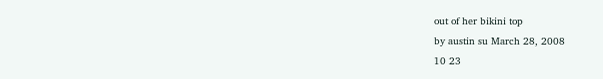out of her bikini top
by austin su March 28, 2008
10 23